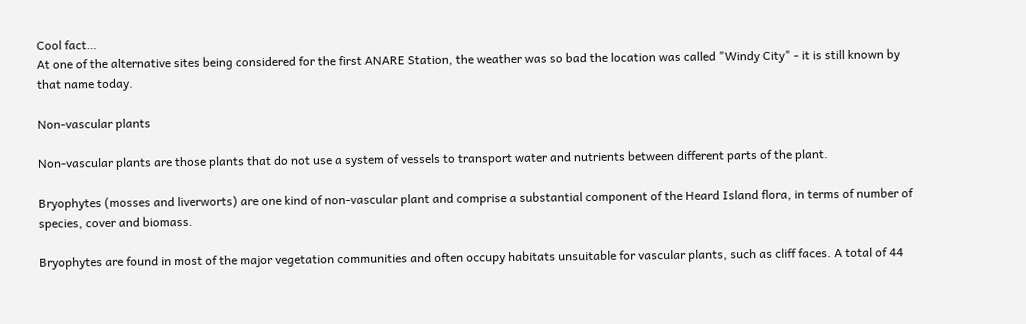Cool fact…
At one of the alternative sites being considered for the first ANARE Station, the weather was so bad the location was called "Windy City" - it is still known by that name today.

Non-vascular plants

Non-vascular plants are those plants that do not use a system of vessels to transport water and nutrients between different parts of the plant.

Bryophytes (mosses and liverworts) are one kind of non-vascular plant and comprise a substantial component of the Heard Island flora, in terms of number of species, cover and biomass.

Bryophytes are found in most of the major vegetation communities and often occupy habitats unsuitable for vascular plants, such as cliff faces. A total of 44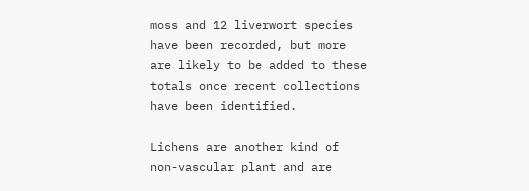moss and 12 liverwort species have been recorded, but more are likely to be added to these totals once recent collections have been identified.

Lichens are another kind of non-vascular plant and are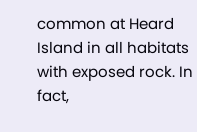common at Heard Island in all habitats with exposed rock. In fact,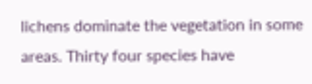lichens dominate the vegetation in some areas. Thirty four species have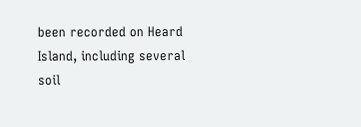been recorded on Heard Island, including several soil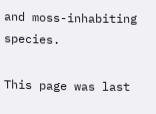and moss-inhabiting species.

This page was last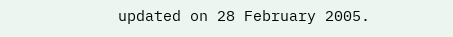updated on 28 February 2005.